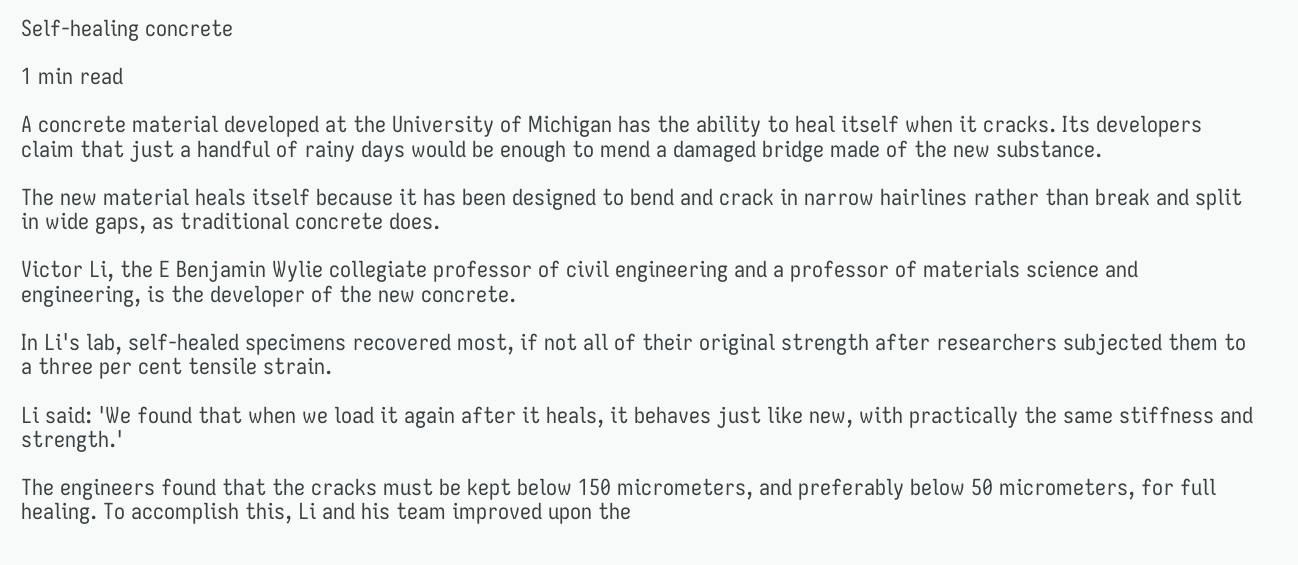Self-healing concrete

1 min read

A concrete material developed at the University of Michigan has the ability to heal itself when it cracks. Its developers claim that just a handful of rainy days would be enough to mend a damaged bridge made of the new substance.

The new material heals itself because it has been designed to bend and crack in narrow hairlines rather than break and split in wide gaps, as traditional concrete does.

Victor Li, the E Benjamin Wylie collegiate professor of civil engineering and a professor of materials science and engineering, is the developer of the new concrete.

In Li's lab, self-healed specimens recovered most, if not all of their original strength after researchers subjected them to a three per cent tensile strain.

Li said: 'We found that when we load it again after it heals, it behaves just like new, with practically the same stiffness and strength.'

The engineers found that the cracks must be kept below 150 micrometers, and preferably below 50 micrometers, for full healing. To accomplish this, Li and his team improved upon the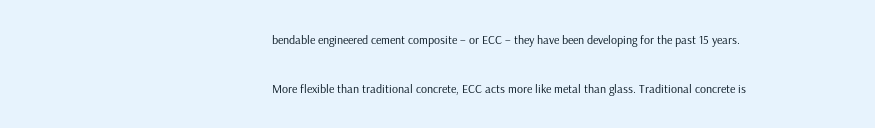bendable engineered cement composite – or ECC – they have been developing for the past 15 years.

More flexible than traditional concrete, ECC acts more like metal than glass. Traditional concrete is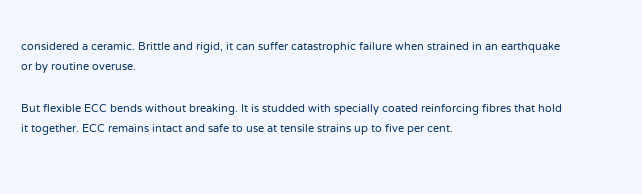considered a ceramic. Brittle and rigid, it can suffer catastrophic failure when strained in an earthquake or by routine overuse.

But flexible ECC bends without breaking. It is studded with specially coated reinforcing fibres that hold it together. ECC remains intact and safe to use at tensile strains up to five per cent.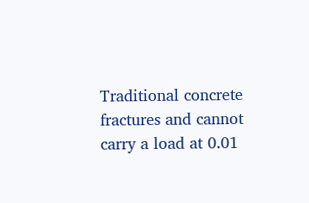Traditional concrete fractures and cannot carry a load at 0.01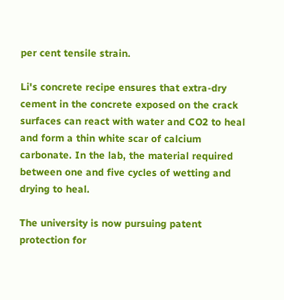per cent tensile strain.

Li's concrete recipe ensures that extra-dry cement in the concrete exposed on the crack surfaces can react with water and CO2 to heal and form a thin white scar of calcium carbonate. In the lab, the material required between one and five cycles of wetting and drying to heal.

The university is now pursuing patent protection for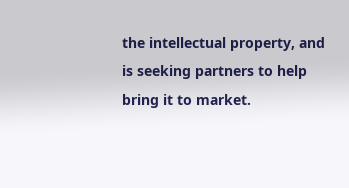the intellectual property, and is seeking partners to help bring it to market.